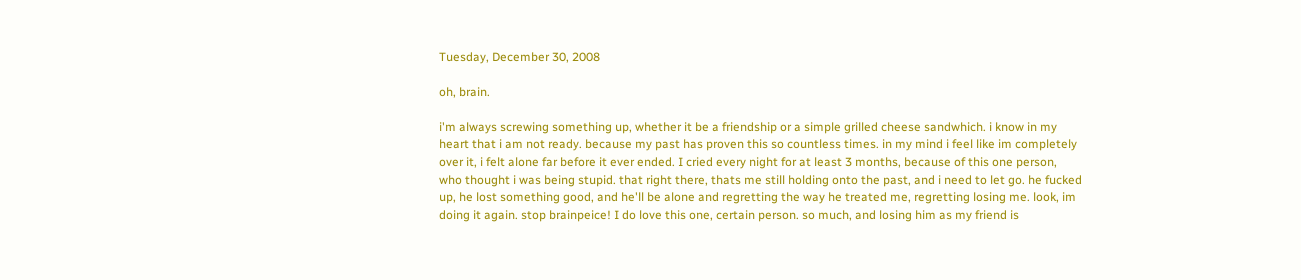Tuesday, December 30, 2008

oh, brain.

i'm always screwing something up, whether it be a friendship or a simple grilled cheese sandwhich. i know in my heart that i am not ready. because my past has proven this so countless times. in my mind i feel like im completely over it, i felt alone far before it ever ended. I cried every night for at least 3 months, because of this one person, who thought i was being stupid. that right there, thats me still holding onto the past, and i need to let go. he fucked up, he lost something good, and he'll be alone and regretting the way he treated me, regretting losing me. look, im doing it again. stop brainpeice! I do love this one, certain person. so much, and losing him as my friend is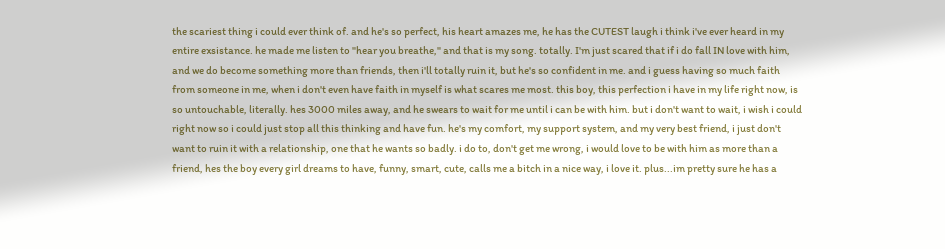the scariest thing i could ever think of. and he's so perfect, his heart amazes me, he has the CUTEST laugh i think i've ever heard in my entire exsistance. he made me listen to "hear you breathe," and that is my song. totally. I'm just scared that if i do fall IN love with him, and we do become something more than friends, then i'll totally ruin it, but he's so confident in me. and i guess having so much faith from someone in me, when i don't even have faith in myself is what scares me most. this boy, this perfection i have in my life right now, is so untouchable, literally. hes 3000 miles away, and he swears to wait for me until i can be with him. but i don't want to wait, i wish i could right now so i could just stop all this thinking and have fun. he's my comfort, my support system, and my very best friend, i just don't want to ruin it with a relationship, one that he wants so badly. i do to, don't get me wrong, i would love to be with him as more than a friend, hes the boy every girl dreams to have, funny, smart, cute, calls me a bitch in a nice way, i love it. plus...im pretty sure he has a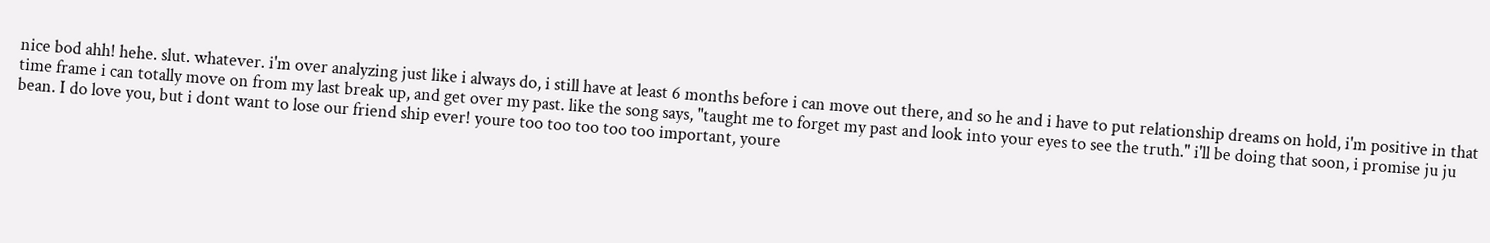nice bod ahh! hehe. slut. whatever. i'm over analyzing just like i always do, i still have at least 6 months before i can move out there, and so he and i have to put relationship dreams on hold, i'm positive in that time frame i can totally move on from my last break up, and get over my past. like the song says, "taught me to forget my past and look into your eyes to see the truth." i'll be doing that soon, i promise ju ju bean. I do love you, but i dont want to lose our friend ship ever! youre too too too too too important, youre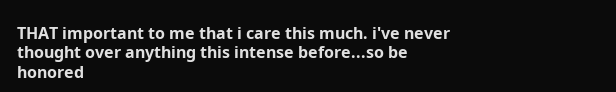THAT important to me that i care this much. i've never thought over anything this intense before...so be honored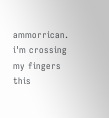ammorrican. i'm crossing my fingers this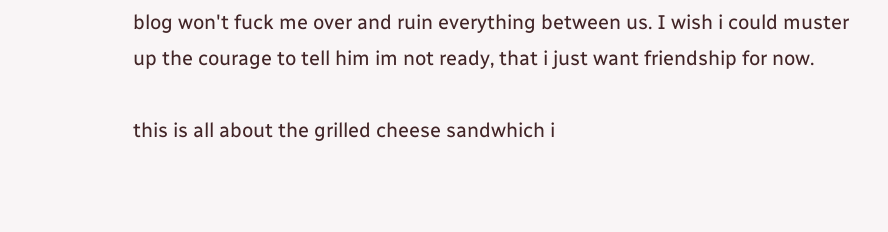blog won't fuck me over and ruin everything between us. I wish i could muster up the courage to tell him im not ready, that i just want friendship for now.

this is all about the grilled cheese sandwhich i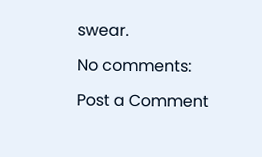swear.

No comments:

Post a Comment